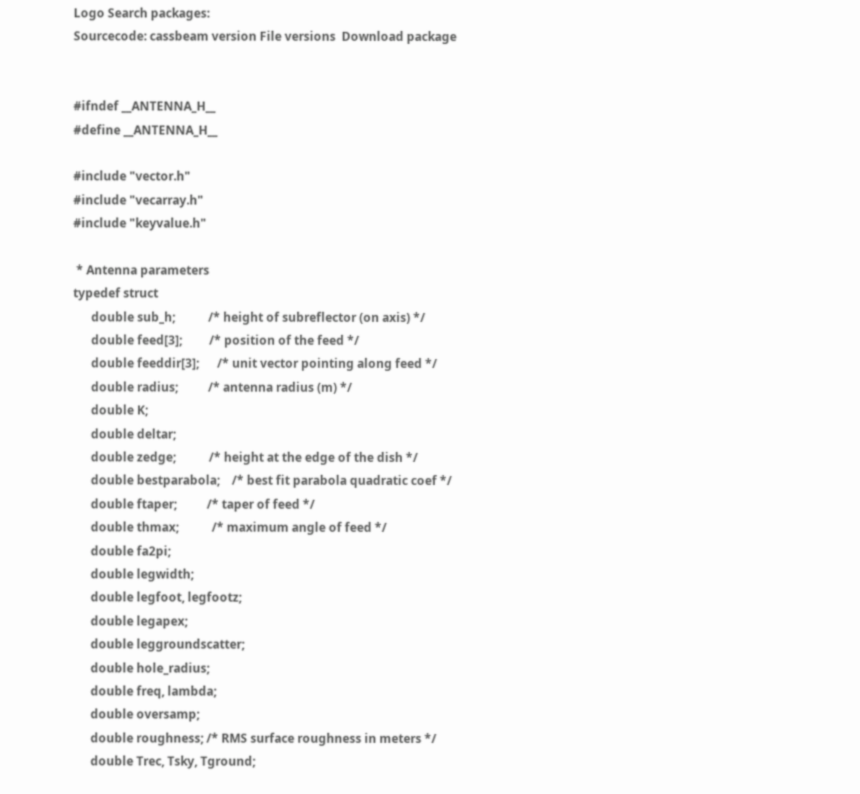Logo Search packages:
Sourcecode: cassbeam version File versions  Download package


#ifndef __ANTENNA_H__
#define __ANTENNA_H__

#include "vector.h"
#include "vecarray.h"
#include "keyvalue.h"

 * Antenna parameters
typedef struct
      double sub_h;           /* height of subreflector (on axis) */
      double feed[3];         /* position of the feed */
      double feeddir[3];      /* unit vector pointing along feed */
      double radius;          /* antenna radius (m) */
      double K;
      double deltar;
      double zedge;           /* height at the edge of the dish */
      double bestparabola;    /* best fit parabola quadratic coef */
      double ftaper;          /* taper of feed */
      double thmax;           /* maximum angle of feed */
      double fa2pi;
      double legwidth;
      double legfoot, legfootz;
      double legapex;
      double leggroundscatter;
      double hole_radius;
      double freq, lambda;
      double oversamp;
      double roughness; /* RMS surface roughness in meters */
      double Trec, Tsky, Tground;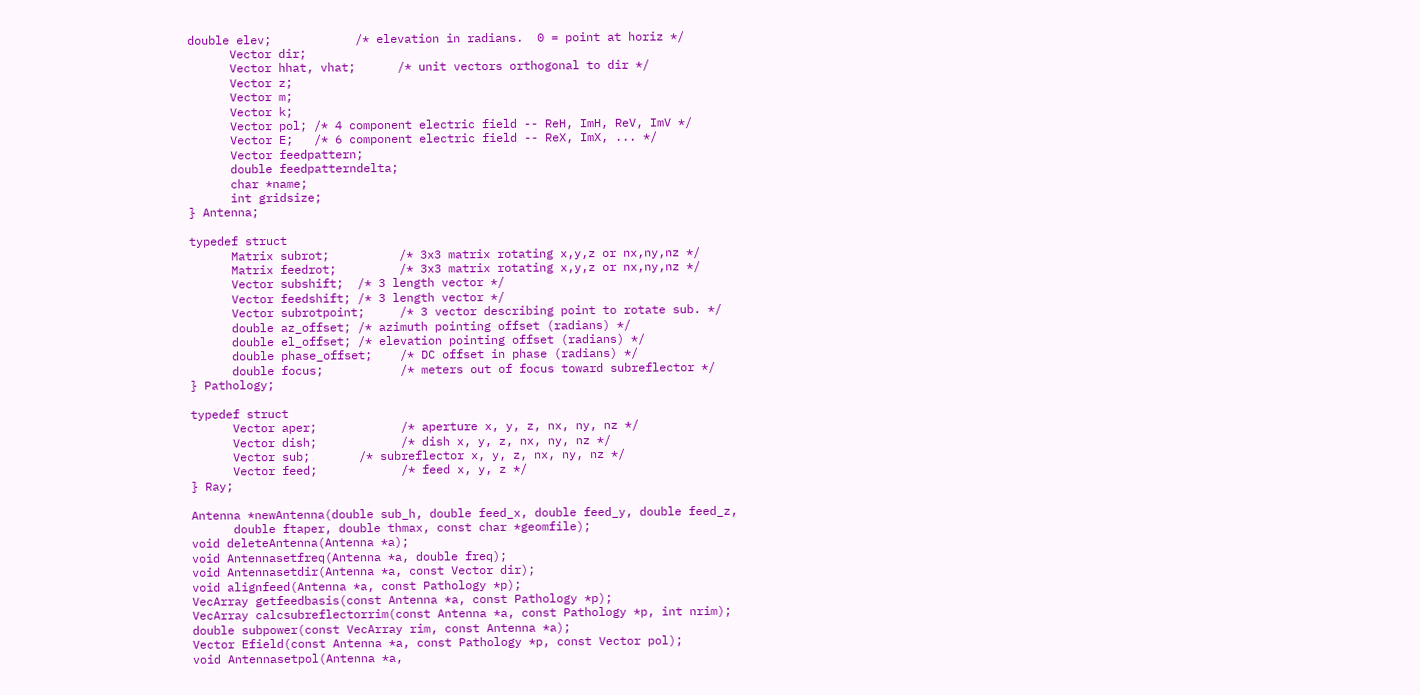double elev;            /* elevation in radians.  0 = point at horiz */
      Vector dir;
      Vector hhat, vhat;      /* unit vectors orthogonal to dir */
      Vector z;
      Vector m;
      Vector k;
      Vector pol; /* 4 component electric field -- ReH, ImH, ReV, ImV */
      Vector E;   /* 6 component electric field -- ReX, ImX, ... */
      Vector feedpattern;
      double feedpatterndelta;
      char *name;
      int gridsize;
} Antenna;

typedef struct
      Matrix subrot;          /* 3x3 matrix rotating x,y,z or nx,ny,nz */
      Matrix feedrot;         /* 3x3 matrix rotating x,y,z or nx,ny,nz */
      Vector subshift;  /* 3 length vector */
      Vector feedshift; /* 3 length vector */
      Vector subrotpoint;     /* 3 vector describing point to rotate sub. */
      double az_offset; /* azimuth pointing offset (radians) */
      double el_offset; /* elevation pointing offset (radians) */
      double phase_offset;    /* DC offset in phase (radians) */
      double focus;           /* meters out of focus toward subreflector */
} Pathology;

typedef struct
      Vector aper;            /* aperture x, y, z, nx, ny, nz */
      Vector dish;            /* dish x, y, z, nx, ny, nz */
      Vector sub;       /* subreflector x, y, z, nx, ny, nz */
      Vector feed;            /* feed x, y, z */
} Ray;

Antenna *newAntenna(double sub_h, double feed_x, double feed_y, double feed_z,
      double ftaper, double thmax, const char *geomfile);
void deleteAntenna(Antenna *a);
void Antennasetfreq(Antenna *a, double freq);
void Antennasetdir(Antenna *a, const Vector dir);
void alignfeed(Antenna *a, const Pathology *p);
VecArray getfeedbasis(const Antenna *a, const Pathology *p);
VecArray calcsubreflectorrim(const Antenna *a, const Pathology *p, int nrim);
double subpower(const VecArray rim, const Antenna *a);
Vector Efield(const Antenna *a, const Pathology *p, const Vector pol);
void Antennasetpol(Antenna *a,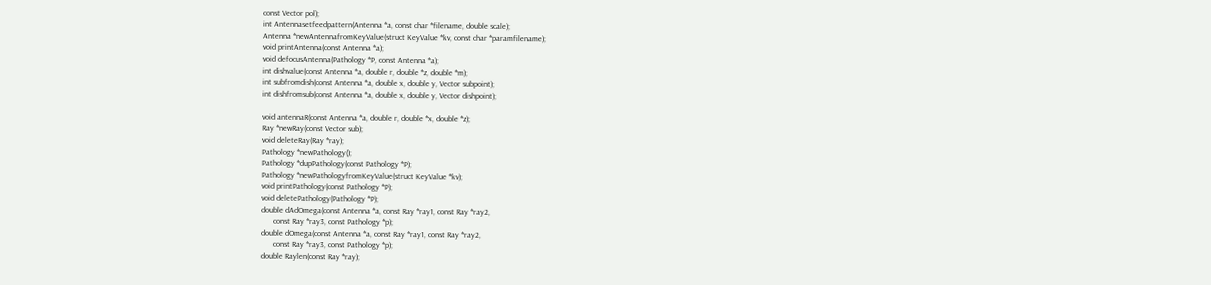const Vector pol);
int Antennasetfeedpattern(Antenna *a, const char *filename, double scale);
Antenna *newAntennafromKeyValue(struct KeyValue *kv, const char *paramfilename);
void printAntenna(const Antenna *a);
void defocusAntenna(Pathology *P, const Antenna *a);
int dishvalue(const Antenna *a, double r, double *z, double *m);
int subfromdish(const Antenna *a, double x, double y, Vector subpoint);
int dishfromsub(const Antenna *a, double x, double y, Vector dishpoint);

void antennaR(const Antenna *a, double r, double *x, double *z);
Ray *newRay(const Vector sub);
void deleteRay(Ray *ray);
Pathology *newPathology();
Pathology *dupPathology(const Pathology *P);
Pathology *newPathologyfromKeyValue(struct KeyValue *kv);
void printPathology(const Pathology *P);
void deletePathology(Pathology *P);
double dAdOmega(const Antenna *a, const Ray *ray1, const Ray *ray2,
      const Ray *ray3, const Pathology *p);
double dOmega(const Antenna *a, const Ray *ray1, const Ray *ray2,
      const Ray *ray3, const Pathology *p);
double Raylen(const Ray *ray);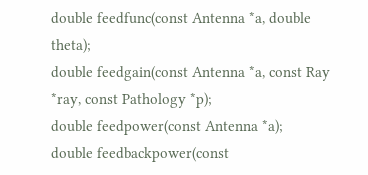double feedfunc(const Antenna *a, double theta);
double feedgain(const Antenna *a, const Ray *ray, const Pathology *p);
double feedpower(const Antenna *a);
double feedbackpower(const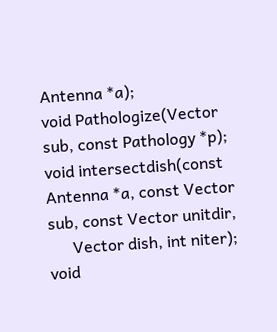Antenna *a);
void Pathologize(Vector sub, const Pathology *p);
void intersectdish(const Antenna *a, const Vector sub, const Vector unitdir,
      Vector dish, int niter);
void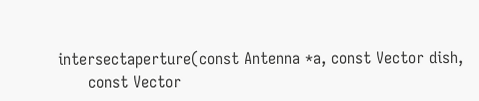intersectaperture(const Antenna *a, const Vector dish,
      const Vector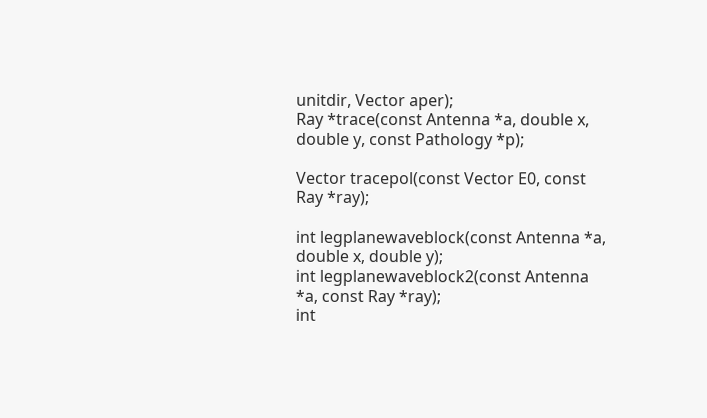unitdir, Vector aper);
Ray *trace(const Antenna *a, double x, double y, const Pathology *p);

Vector tracepol(const Vector E0, const Ray *ray);

int legplanewaveblock(const Antenna *a, double x, double y);
int legplanewaveblock2(const Antenna *a, const Ray *ray);
int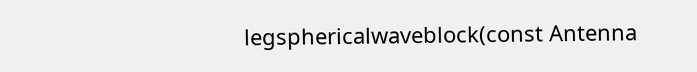legsphericalwaveblock(const Antenna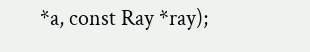*a, const Ray *ray);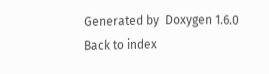Generated by  Doxygen 1.6.0   Back to index